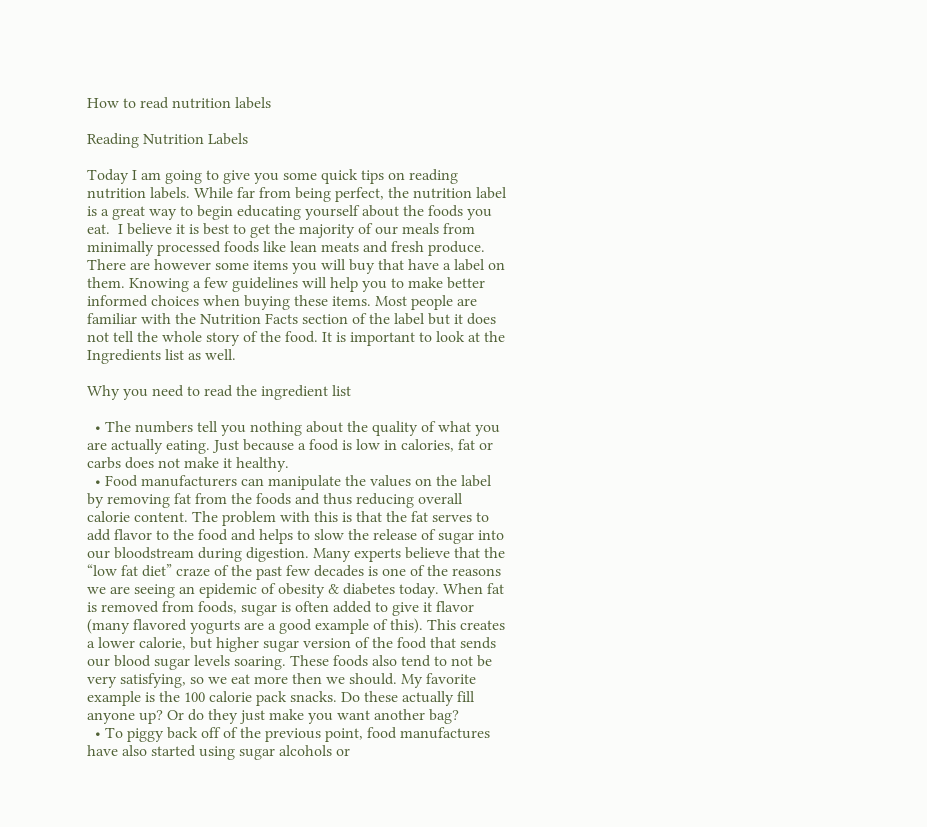How to read nutrition labels

Reading Nutrition Labels

Today I am going to give you some quick tips on reading nutrition labels. While far from being perfect, the nutrition label is a great way to begin educating yourself about the foods you eat.  I believe it is best to get the majority of our meals from minimally processed foods like lean meats and fresh produce. There are however some items you will buy that have a label on them. Knowing a few guidelines will help you to make better informed choices when buying these items. Most people are familiar with the Nutrition Facts section of the label but it does not tell the whole story of the food. It is important to look at the Ingredients list as well.

Why you need to read the ingredient list

  • The numbers tell you nothing about the quality of what you are actually eating. Just because a food is low in calories, fat or carbs does not make it healthy.
  • Food manufacturers can manipulate the values on the label by removing fat from the foods and thus reducing overall calorie content. The problem with this is that the fat serves to add flavor to the food and helps to slow the release of sugar into our bloodstream during digestion. Many experts believe that the “low fat diet” craze of the past few decades is one of the reasons we are seeing an epidemic of obesity & diabetes today. When fat is removed from foods, sugar is often added to give it flavor (many flavored yogurts are a good example of this). This creates a lower calorie, but higher sugar version of the food that sends our blood sugar levels soaring. These foods also tend to not be very satisfying, so we eat more then we should. My favorite example is the 100 calorie pack snacks. Do these actually fill anyone up? Or do they just make you want another bag?
  • To piggy back off of the previous point, food manufactures have also started using sugar alcohols or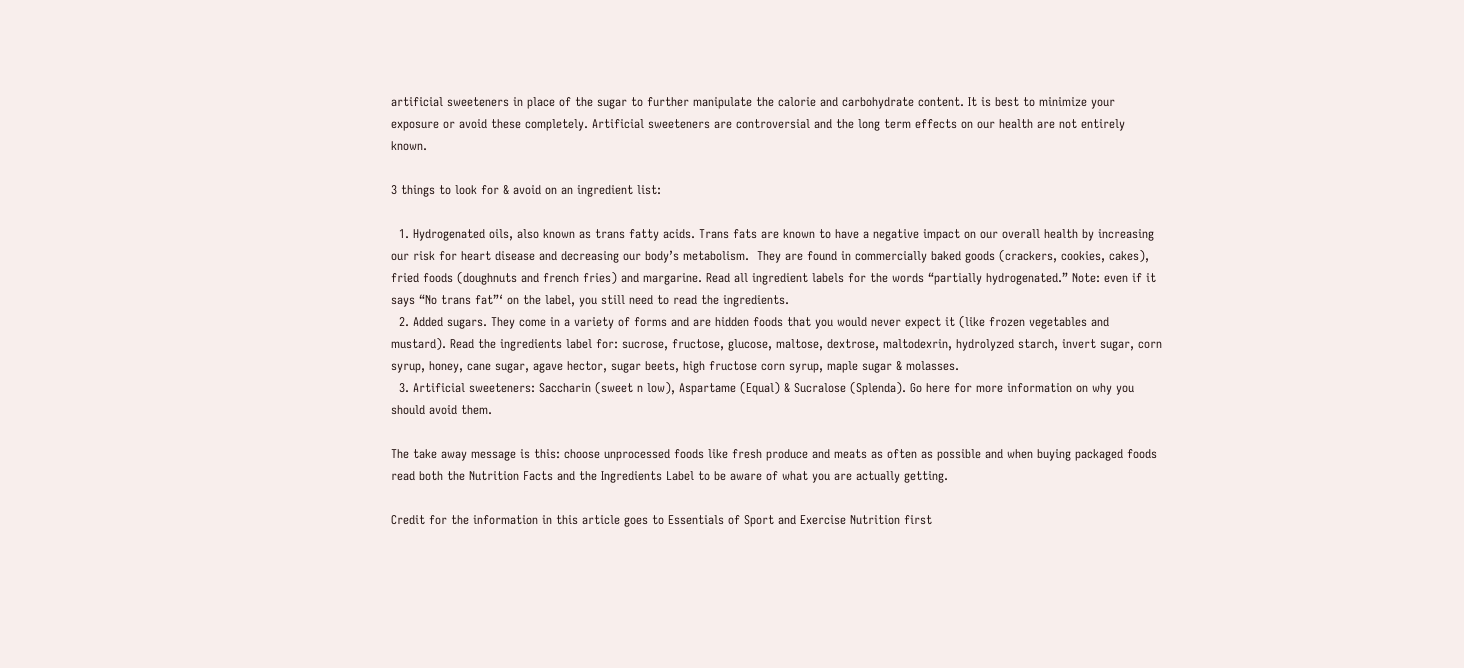artificial sweeteners in place of the sugar to further manipulate the calorie and carbohydrate content. It is best to minimize your exposure or avoid these completely. Artificial sweeteners are controversial and the long term effects on our health are not entirely known.

3 things to look for & avoid on an ingredient list:

  1. Hydrogenated oils, also known as trans fatty acids. Trans fats are known to have a negative impact on our overall health by increasing our risk for heart disease and decreasing our body’s metabolism.  They are found in commercially baked goods (crackers, cookies, cakes), fried foods (doughnuts and french fries) and margarine. Read all ingredient labels for the words “partially hydrogenated.” Note: even if it says “No trans fat”‘ on the label, you still need to read the ingredients.
  2. Added sugars. They come in a variety of forms and are hidden foods that you would never expect it (like frozen vegetables and mustard). Read the ingredients label for: sucrose, fructose, glucose, maltose, dextrose, maltodexrin, hydrolyzed starch, invert sugar, corn syrup, honey, cane sugar, agave hector, sugar beets, high fructose corn syrup, maple sugar & molasses.
  3. Artificial sweeteners: Saccharin (sweet n low), Aspartame (Equal) & Sucralose (Splenda). Go here for more information on why you should avoid them.

The take away message is this: choose unprocessed foods like fresh produce and meats as often as possible and when buying packaged foods read both the Nutrition Facts and the Ingredients Label to be aware of what you are actually getting.

Credit for the information in this article goes to Essentials of Sport and Exercise Nutrition first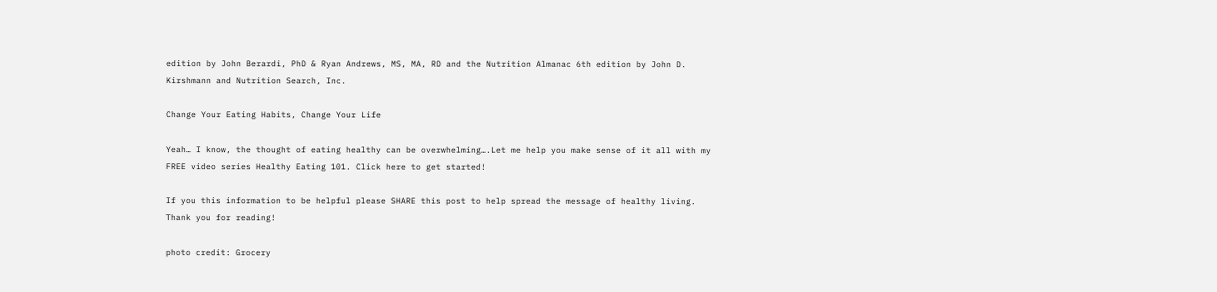edition by John Berardi, PhD & Ryan Andrews, MS, MA, RD and the Nutrition Almanac 6th edition by John D. Kirshmann and Nutrition Search, Inc.

Change Your Eating Habits, Change Your Life

Yeah… I know, the thought of eating healthy can be overwhelming….Let me help you make sense of it all with my FREE video series Healthy Eating 101. Click here to get started!

If you this information to be helpful please SHARE this post to help spread the message of healthy living. Thank you for reading!

photo credit: Grocery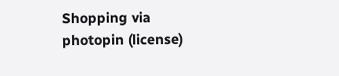Shopping via photopin (license)